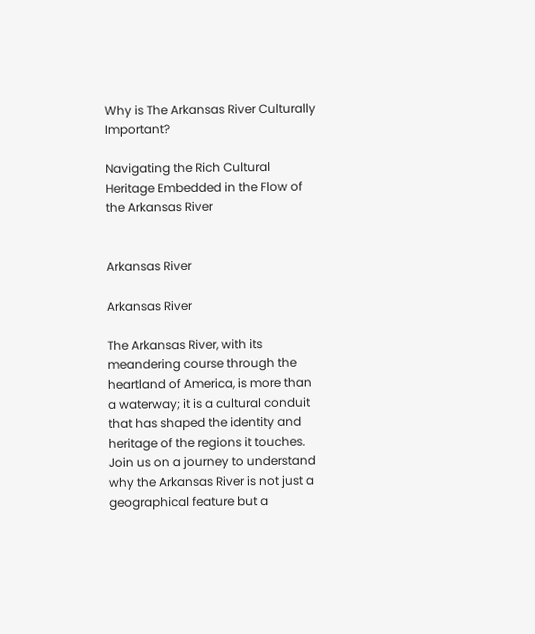Why is The Arkansas River Culturally Important?

Navigating the Rich Cultural Heritage Embedded in the Flow of the Arkansas River


Arkansas River

Arkansas River

The Arkansas River, with its meandering course through the heartland of America, is more than a waterway; it is a cultural conduit that has shaped the identity and heritage of the regions it touches. Join us on a journey to understand why the Arkansas River is not just a geographical feature but a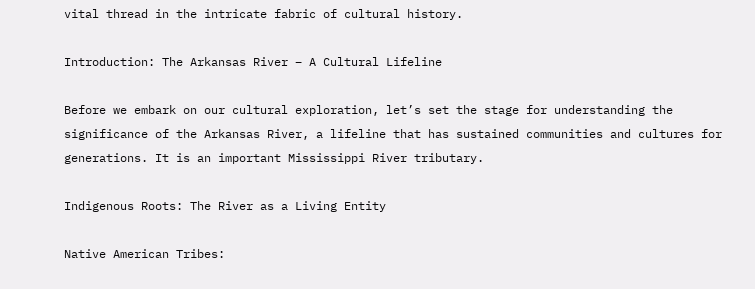vital thread in the intricate fabric of cultural history.

Introduction: The Arkansas River – A Cultural Lifeline

Before we embark on our cultural exploration, let’s set the stage for understanding the significance of the Arkansas River, a lifeline that has sustained communities and cultures for generations. It is an important Mississippi River tributary.

Indigenous Roots: The River as a Living Entity

Native American Tribes: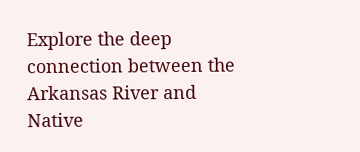Explore the deep connection between the Arkansas River and Native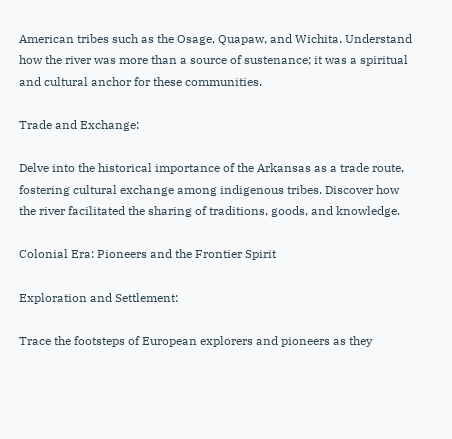American tribes such as the Osage, Quapaw, and Wichita. Understand how the river was more than a source of sustenance; it was a spiritual and cultural anchor for these communities.

Trade and Exchange:

Delve into the historical importance of the Arkansas as a trade route, fostering cultural exchange among indigenous tribes. Discover how the river facilitated the sharing of traditions, goods, and knowledge.

Colonial Era: Pioneers and the Frontier Spirit

Exploration and Settlement:

Trace the footsteps of European explorers and pioneers as they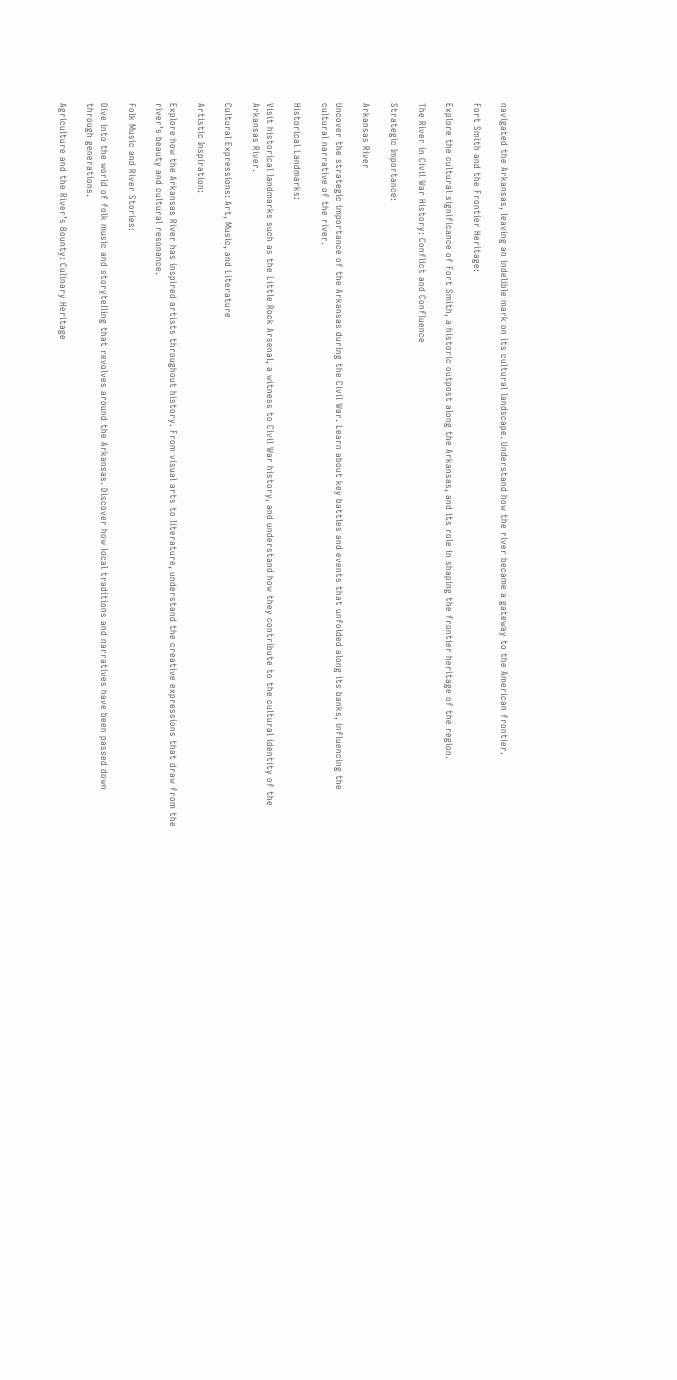navigated the Arkansas, leaving an indelible mark on its cultural landscape. Understand how the river became a gateway to the American frontier.

Fort Smith and the Frontier Heritage:

Explore the cultural significance of Fort Smith, a historic outpost along the Arkansas, and its role in shaping the frontier heritage of the region.

The River in Civil War History: Conflict and Confluence

Strategic Importance:

Arkansas River

Uncover the strategic importance of the Arkansas during the Civil War. Learn about key battles and events that unfolded along its banks, influencing the cultural narrative of the river.

Historical Landmarks:

Visit historical landmarks such as the Little Rock Arsenal, a witness to Civil War history, and understand how they contribute to the cultural identity of the Arkansas River.

Cultural Expressions: Art, Music, and Literature

Artistic Inspiration:

Explore how the Arkansas River has inspired artists throughout history. From visual arts to literature, understand the creative expressions that draw from the river’s beauty and cultural resonance.

Folk Music and River Stories:

Dive into the world of folk music and storytelling that revolves around the Arkansas. Discover how local traditions and narratives have been passed down through generations.

Agriculture and the River’s Bounty: Culinary Heritage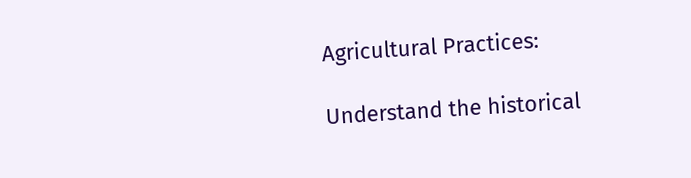Agricultural Practices:

Understand the historical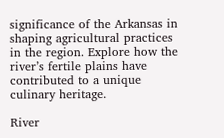significance of the Arkansas in shaping agricultural practices in the region. Explore how the river’s fertile plains have contributed to a unique culinary heritage.

River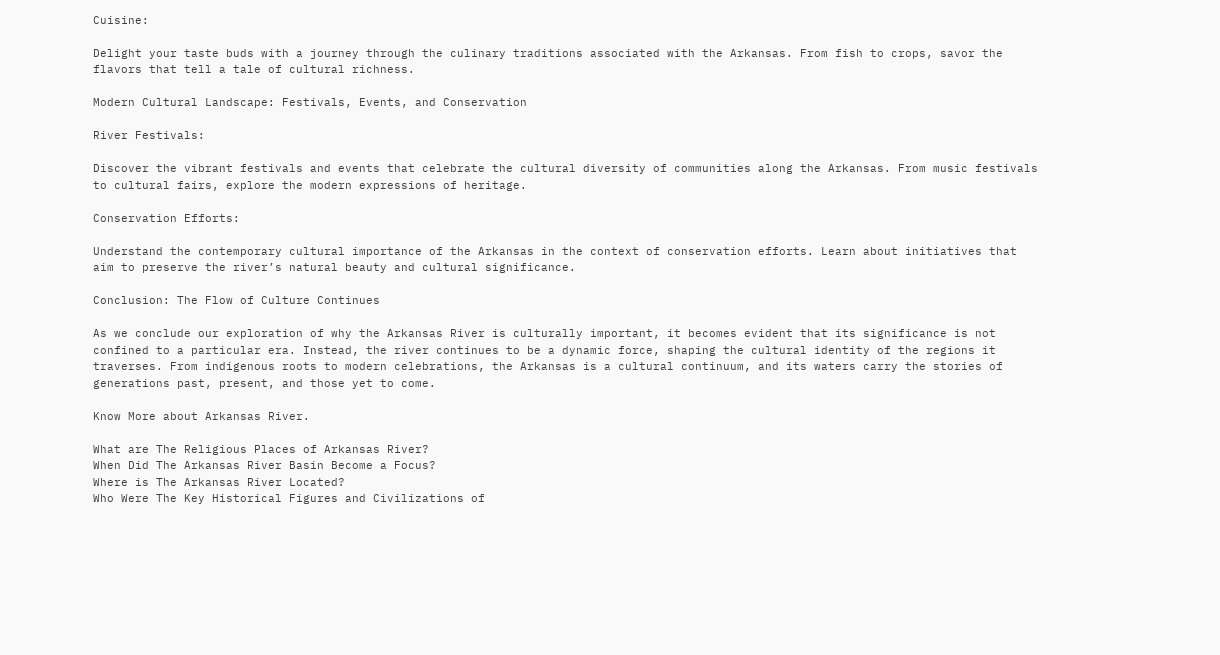Cuisine:

Delight your taste buds with a journey through the culinary traditions associated with the Arkansas. From fish to crops, savor the flavors that tell a tale of cultural richness.

Modern Cultural Landscape: Festivals, Events, and Conservation

River Festivals:

Discover the vibrant festivals and events that celebrate the cultural diversity of communities along the Arkansas. From music festivals to cultural fairs, explore the modern expressions of heritage.

Conservation Efforts:

Understand the contemporary cultural importance of the Arkansas in the context of conservation efforts. Learn about initiatives that aim to preserve the river’s natural beauty and cultural significance.

Conclusion: The Flow of Culture Continues

As we conclude our exploration of why the Arkansas River is culturally important, it becomes evident that its significance is not confined to a particular era. Instead, the river continues to be a dynamic force, shaping the cultural identity of the regions it traverses. From indigenous roots to modern celebrations, the Arkansas is a cultural continuum, and its waters carry the stories of generations past, present, and those yet to come.

Know More about Arkansas River.

What are The Religious Places of Arkansas River?
When Did The Arkansas River Basin Become a Focus?
Where is The Arkansas River Located?
Who Were The Key Historical Figures and Civilizations of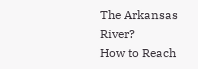The Arkansas River?
How to Reach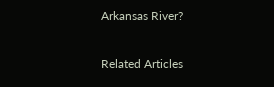Arkansas River?

Related Articles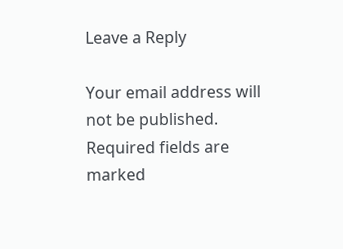Leave a Reply

Your email address will not be published. Required fields are marked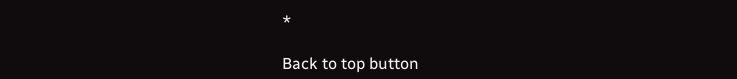*

Back to top button